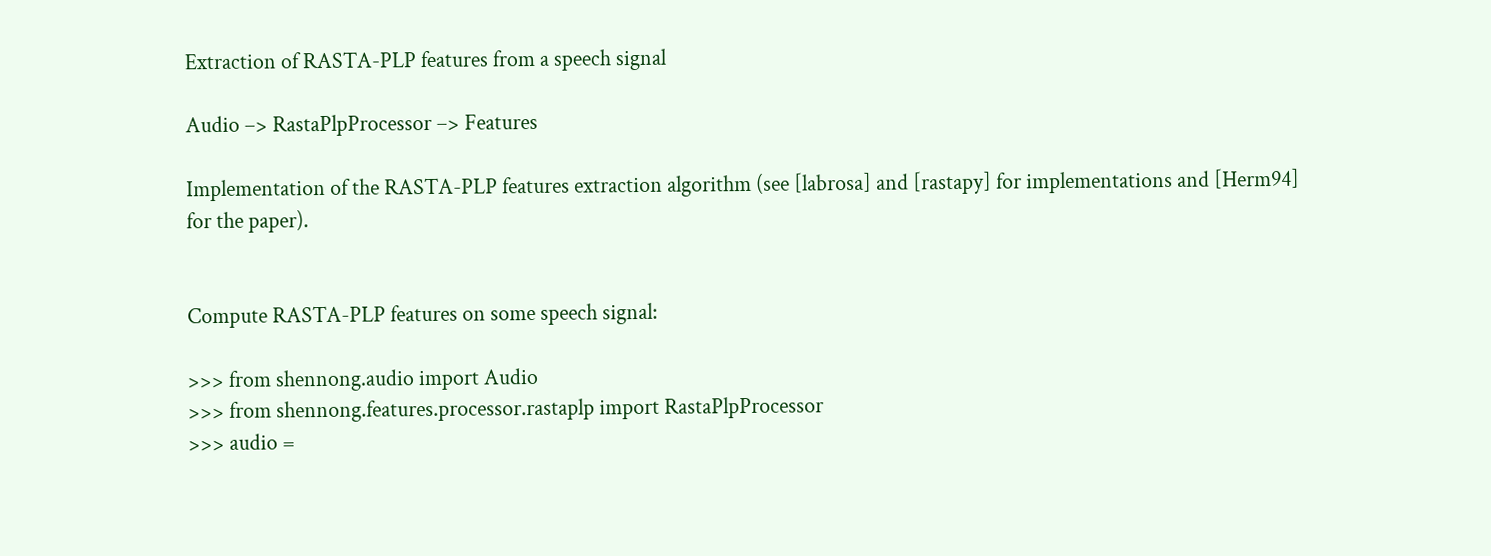Extraction of RASTA-PLP features from a speech signal

Audio –> RastaPlpProcessor –> Features

Implementation of the RASTA-PLP features extraction algorithm (see [labrosa] and [rastapy] for implementations and [Herm94] for the paper).


Compute RASTA-PLP features on some speech signal:

>>> from shennong.audio import Audio
>>> from shennong.features.processor.rastaplp import RastaPlpProcessor
>>> audio =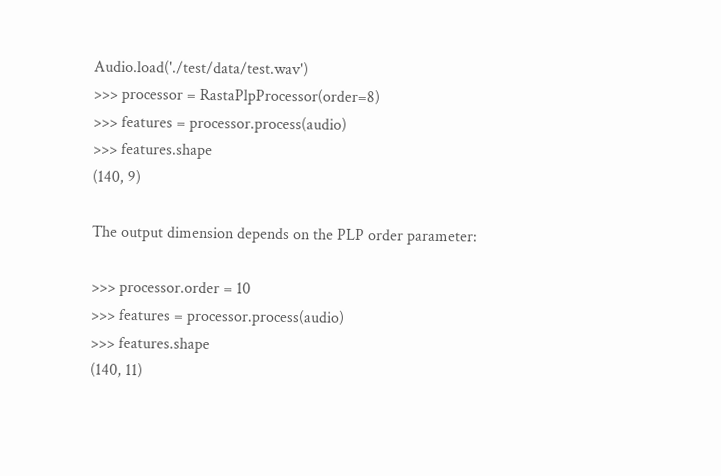Audio.load('./test/data/test.wav')
>>> processor = RastaPlpProcessor(order=8)
>>> features = processor.process(audio)
>>> features.shape
(140, 9)

The output dimension depends on the PLP order parameter:

>>> processor.order = 10
>>> features = processor.process(audio)
>>> features.shape
(140, 11)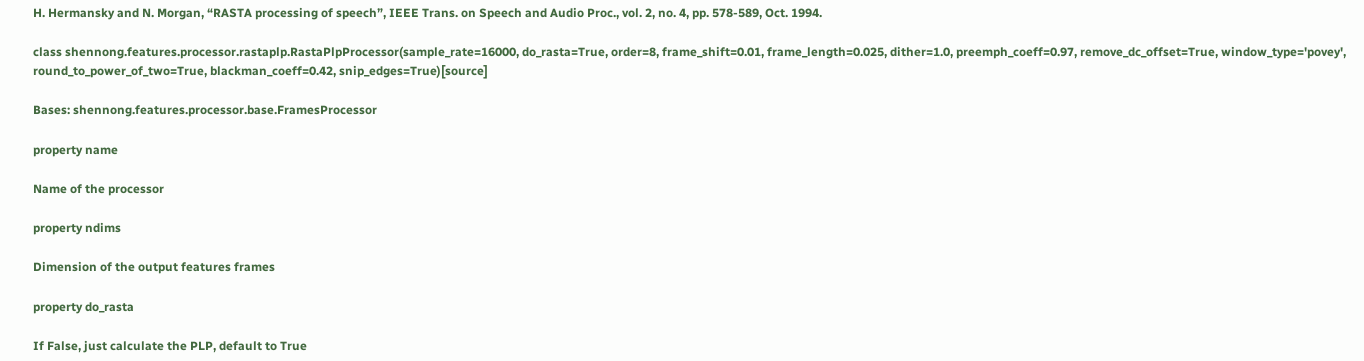H. Hermansky and N. Morgan, “RASTA processing of speech”, IEEE Trans. on Speech and Audio Proc., vol. 2, no. 4, pp. 578-589, Oct. 1994.

class shennong.features.processor.rastaplp.RastaPlpProcessor(sample_rate=16000, do_rasta=True, order=8, frame_shift=0.01, frame_length=0.025, dither=1.0, preemph_coeff=0.97, remove_dc_offset=True, window_type='povey', round_to_power_of_two=True, blackman_coeff=0.42, snip_edges=True)[source]

Bases: shennong.features.processor.base.FramesProcessor

property name

Name of the processor

property ndims

Dimension of the output features frames

property do_rasta

If False, just calculate the PLP, default to True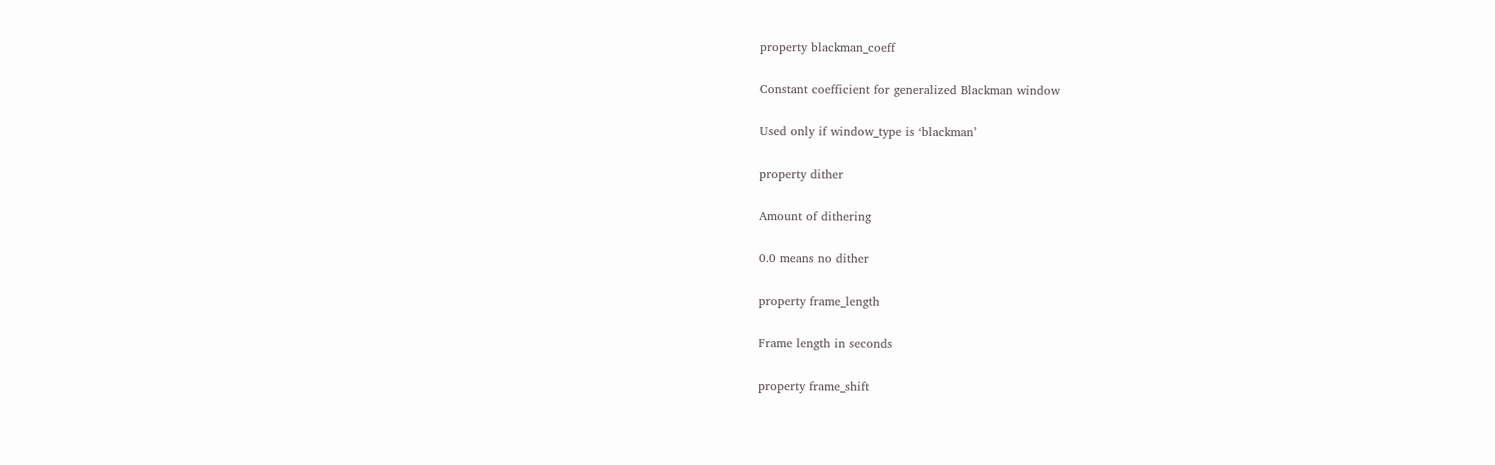property blackman_coeff

Constant coefficient for generalized Blackman window

Used only if window_type is ‘blackman’

property dither

Amount of dithering

0.0 means no dither

property frame_length

Frame length in seconds

property frame_shift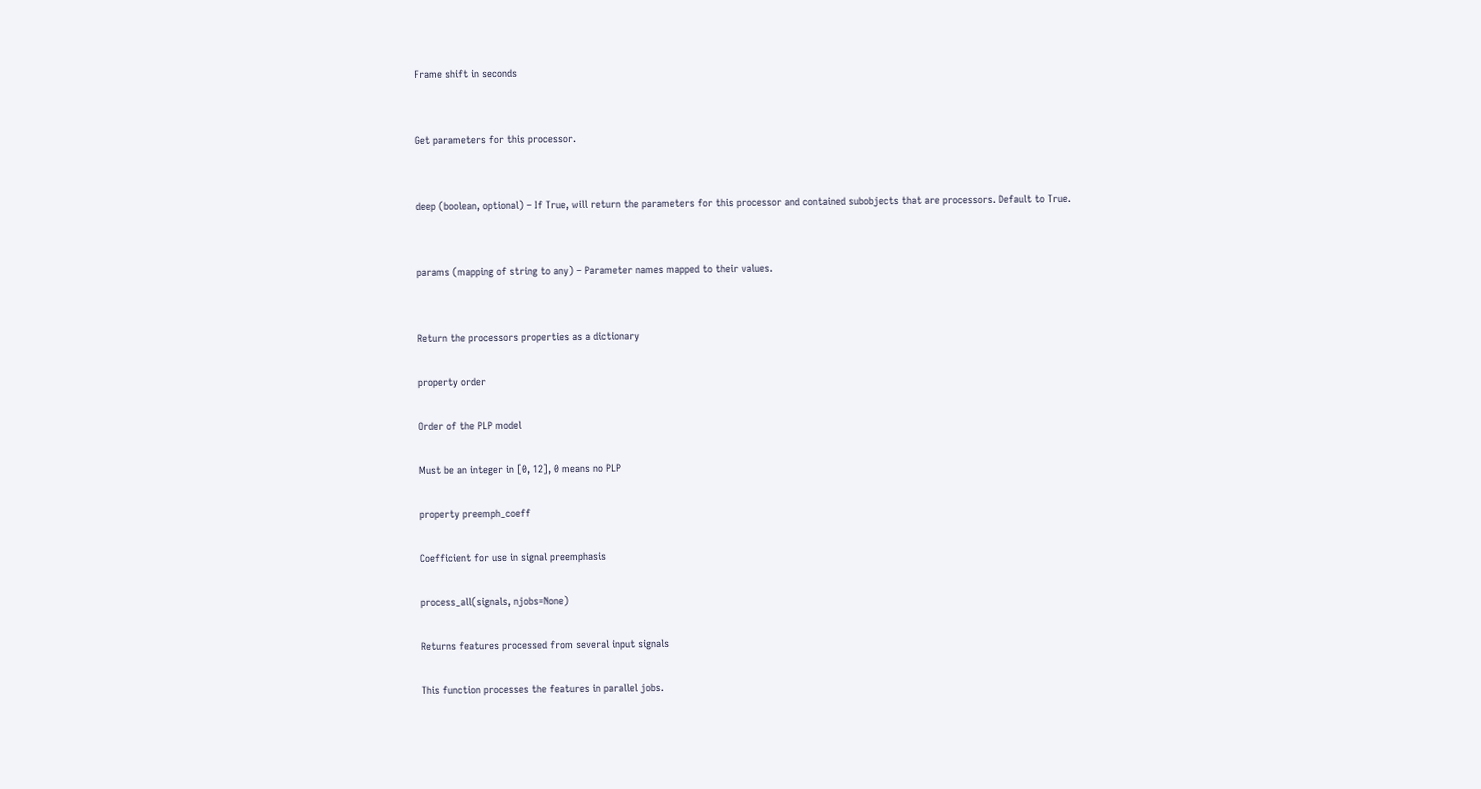Frame shift in seconds


Get parameters for this processor.


deep (boolean, optional) – If True, will return the parameters for this processor and contained subobjects that are processors. Default to True.


params (mapping of string to any) – Parameter names mapped to their values.


Return the processors properties as a dictionary

property order

Order of the PLP model

Must be an integer in [0, 12], 0 means no PLP

property preemph_coeff

Coefficient for use in signal preemphasis

process_all(signals, njobs=None)

Returns features processed from several input signals

This function processes the features in parallel jobs.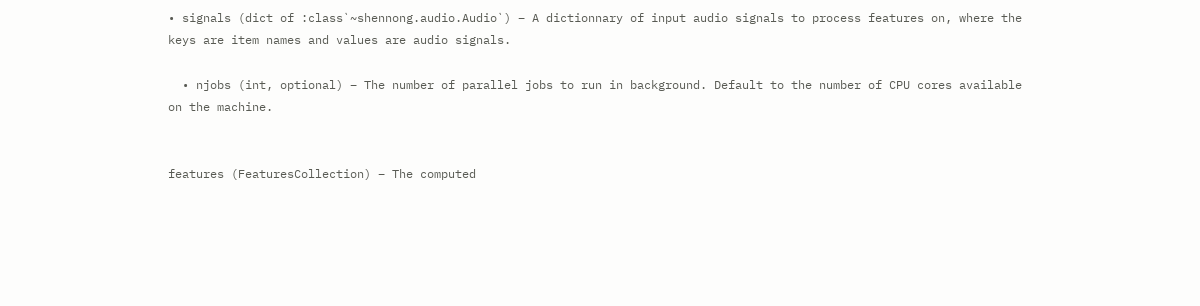• signals (dict of :class`~shennong.audio.Audio`) – A dictionnary of input audio signals to process features on, where the keys are item names and values are audio signals.

  • njobs (int, optional) – The number of parallel jobs to run in background. Default to the number of CPU cores available on the machine.


features (FeaturesCollection) – The computed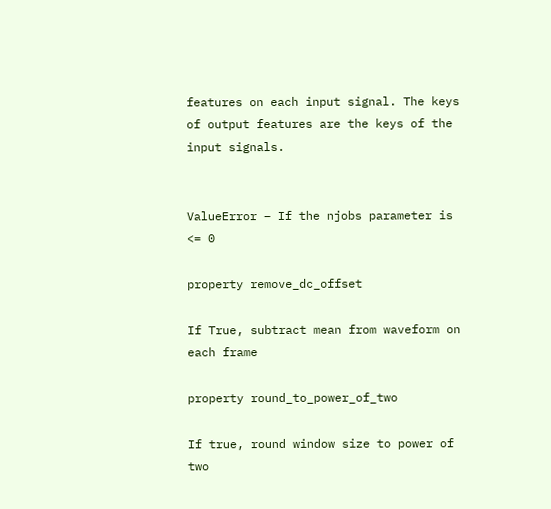features on each input signal. The keys of output features are the keys of the input signals.


ValueError – If the njobs parameter is <= 0

property remove_dc_offset

If True, subtract mean from waveform on each frame

property round_to_power_of_two

If true, round window size to power of two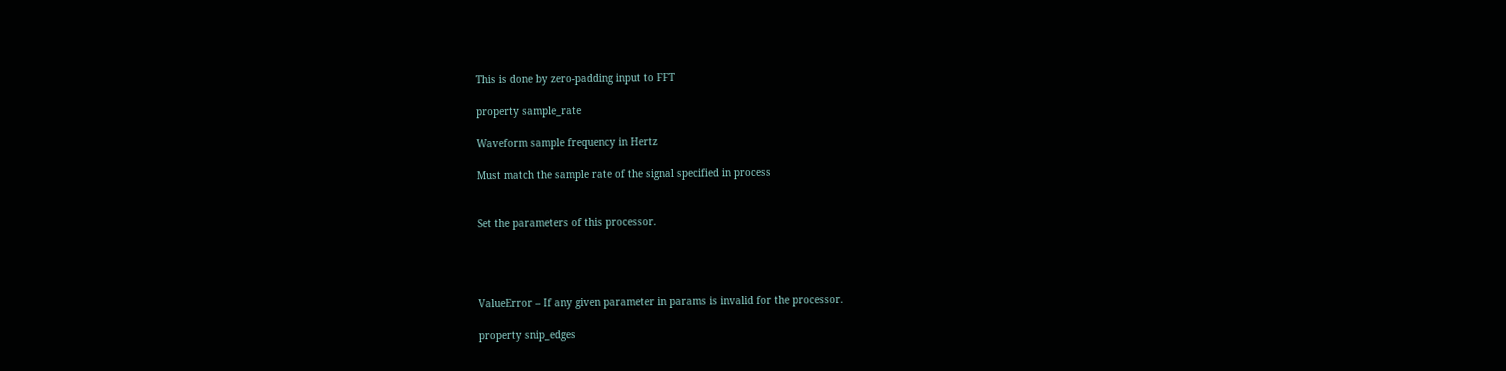This is done by zero-padding input to FFT

property sample_rate

Waveform sample frequency in Hertz

Must match the sample rate of the signal specified in process


Set the parameters of this processor.




ValueError – If any given parameter in params is invalid for the processor.

property snip_edges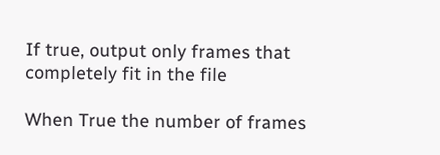If true, output only frames that completely fit in the file

When True the number of frames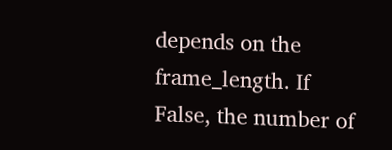depends on the frame_length. If False, the number of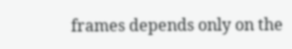frames depends only on the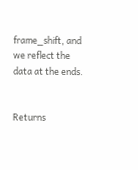frame_shift, and we reflect the data at the ends.


Returns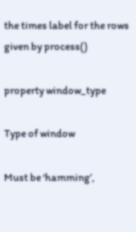the times label for the rows given by process()

property window_type

Type of window

Must be ‘hamming’,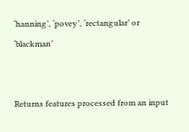‘hanning’, ‘povey’, ‘rectangular’ or ‘blackman’


Returns features processed from an input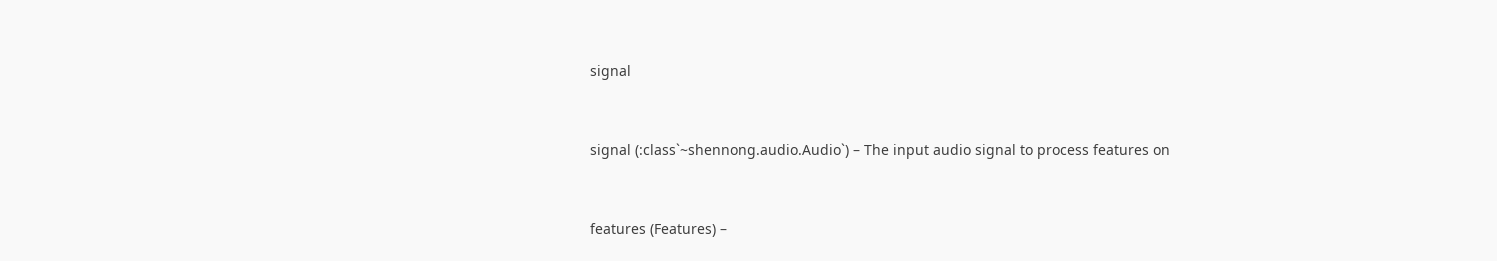signal


signal (:class`~shennong.audio.Audio`) – The input audio signal to process features on


features (Features) –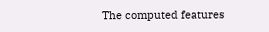The computed features